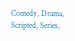Comedy, Drama, Scripted, Series,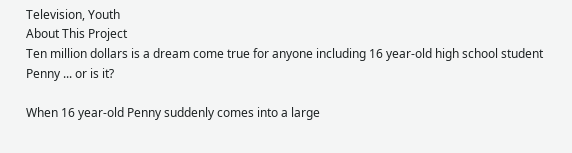Television, Youth
About This Project
Ten million dollars is a dream come true for anyone including 16 year-old high school student Penny ... or is it?

When 16 year-old Penny suddenly comes into a large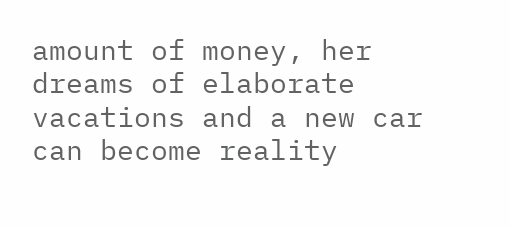amount of money, her dreams of elaborate vacations and a new car can become reality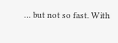… but not so fast. With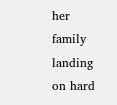her family landing on hard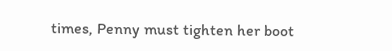times, Penny must tighten her boot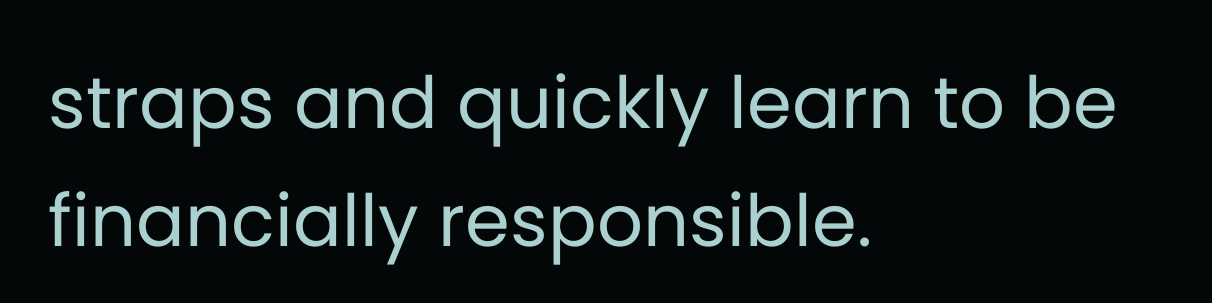straps and quickly learn to be financially responsible.